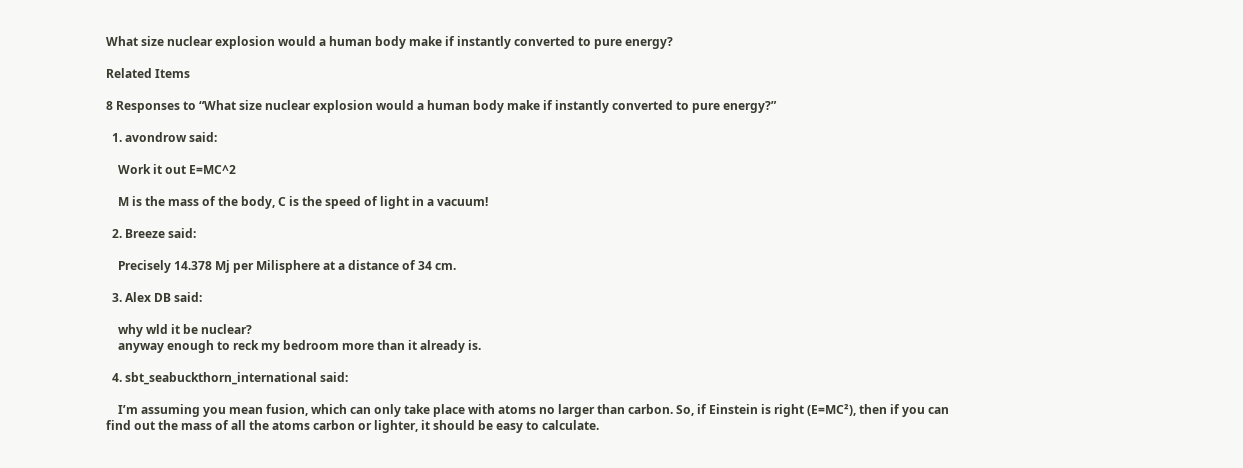What size nuclear explosion would a human body make if instantly converted to pure energy?

Related Items

8 Responses to “What size nuclear explosion would a human body make if instantly converted to pure energy?”

  1. avondrow said:

    Work it out E=MC^2

    M is the mass of the body, C is the speed of light in a vacuum!

  2. Breeze said:

    Precisely 14.378 Mj per Milisphere at a distance of 34 cm.

  3. Alex DB said:

    why wld it be nuclear?
    anyway enough to reck my bedroom more than it already is.

  4. sbt_seabuckthorn_international said:

    I’m assuming you mean fusion, which can only take place with atoms no larger than carbon. So, if Einstein is right (E=MC²), then if you can find out the mass of all the atoms carbon or lighter, it should be easy to calculate.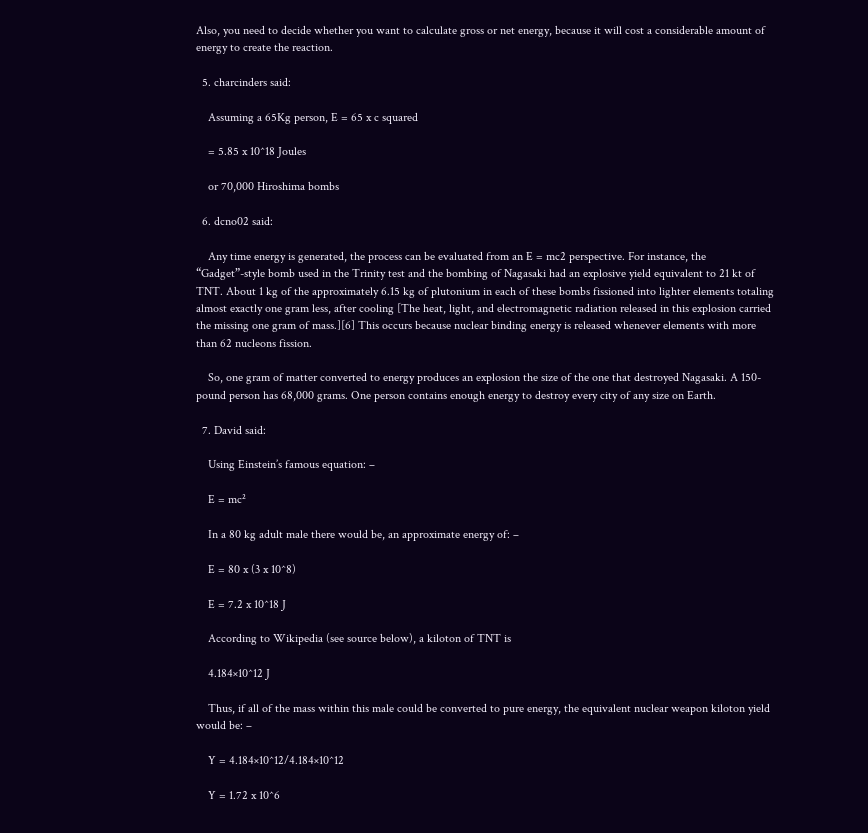Also, you need to decide whether you want to calculate gross or net energy, because it will cost a considerable amount of energy to create the reaction.

  5. charcinders said:

    Assuming a 65Kg person, E = 65 x c squared

    = 5.85 x 10^18 Joules

    or 70,000 Hiroshima bombs

  6. dcno02 said:

    Any time energy is generated, the process can be evaluated from an E = mc2 perspective. For instance, the “Gadget”-style bomb used in the Trinity test and the bombing of Nagasaki had an explosive yield equivalent to 21 kt of TNT. About 1 kg of the approximately 6.15 kg of plutonium in each of these bombs fissioned into lighter elements totaling almost exactly one gram less, after cooling [The heat, light, and electromagnetic radiation released in this explosion carried the missing one gram of mass.][6] This occurs because nuclear binding energy is released whenever elements with more than 62 nucleons fission.

    So, one gram of matter converted to energy produces an explosion the size of the one that destroyed Nagasaki. A 150-pound person has 68,000 grams. One person contains enough energy to destroy every city of any size on Earth.

  7. David said:

    Using Einstein’s famous equation: –

    E = mc²

    In a 80 kg adult male there would be, an approximate energy of: –

    E = 80 x (3 x 10^8)

    E = 7.2 x 10^18 J

    According to Wikipedia (see source below), a kiloton of TNT is

    4.184×10^12 J

    Thus, if all of the mass within this male could be converted to pure energy, the equivalent nuclear weapon kiloton yield would be: –

    Y = 4.184×10^12/4.184×10^12

    Y = 1.72 x 10^6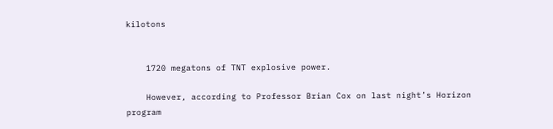kilotons


    1720 megatons of TNT explosive power.

    However, according to Professor Brian Cox on last night’s Horizon program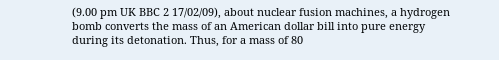(9.00 pm UK BBC 2 17/02/09), about nuclear fusion machines, a hydrogen bomb converts the mass of an American dollar bill into pure energy during its detonation. Thus, for a mass of 80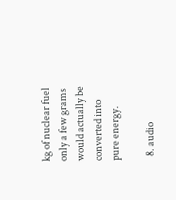kg of nuclear fuel only a few grams would actually be converted into pure energy.

  8. audio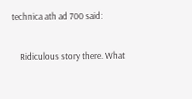technica ath ad 700 said:

    Ridiculous story there. What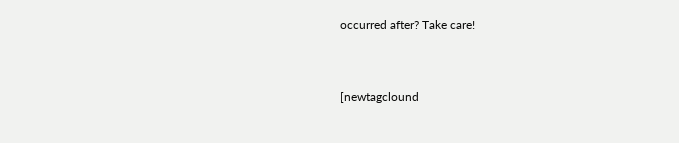occurred after? Take care!


[newtagclound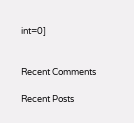int=0]


Recent Comments

Recent Posts